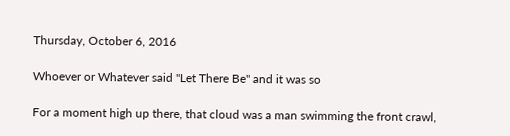Thursday, October 6, 2016

Whoever or Whatever said "Let There Be" and it was so

For a moment high up there, that cloud was a man swimming the front crawl,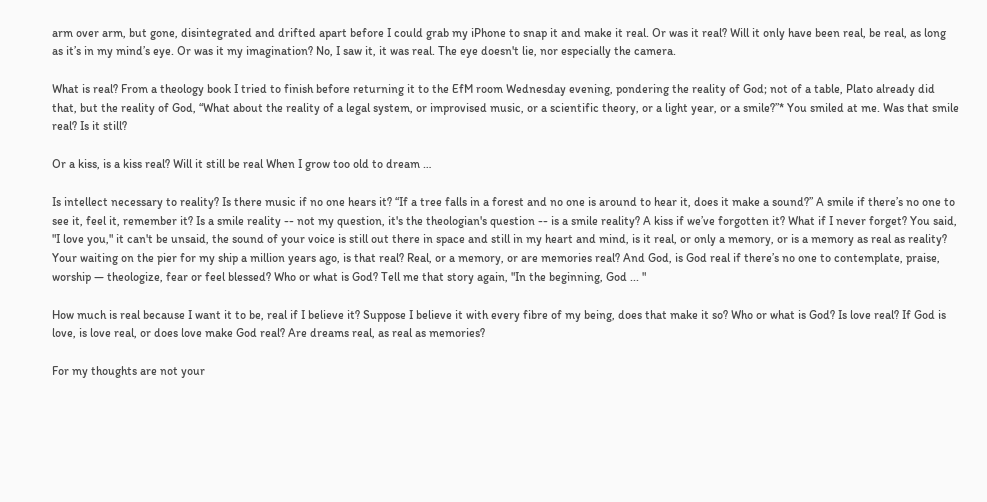arm over arm, but gone, disintegrated and drifted apart before I could grab my iPhone to snap it and make it real. Or was it real? Will it only have been real, be real, as long as it’s in my mind’s eye. Or was it my imagination? No, I saw it, it was real. The eye doesn't lie, nor especially the camera.

What is real? From a theology book I tried to finish before returning it to the EfM room Wednesday evening, pondering the reality of God; not of a table, Plato already did that, but the reality of God, “What about the reality of a legal system, or improvised music, or a scientific theory, or a light year, or a smile?”* You smiled at me. Was that smile real? Is it still?

Or a kiss, is a kiss real? Will it still be real When I grow too old to dream …

Is intellect necessary to reality? Is there music if no one hears it? “If a tree falls in a forest and no one is around to hear it, does it make a sound?” A smile if there’s no one to see it, feel it, remember it? Is a smile reality -- not my question, it's the theologian's question -- is a smile reality? A kiss if we’ve forgotten it? What if I never forget? You said, "I love you," it can't be unsaid, the sound of your voice is still out there in space and still in my heart and mind, is it real, or only a memory, or is a memory as real as reality? Your waiting on the pier for my ship a million years ago, is that real? Real, or a memory, or are memories real? And God, is God real if there’s no one to contemplate, praise, worship — theologize, fear or feel blessed? Who or what is God? Tell me that story again, "In the beginning, God ... "

How much is real because I want it to be, real if I believe it? Suppose I believe it with every fibre of my being, does that make it so? Who or what is God? Is love real? If God is love, is love real, or does love make God real? Are dreams real, as real as memories?

For my thoughts are not your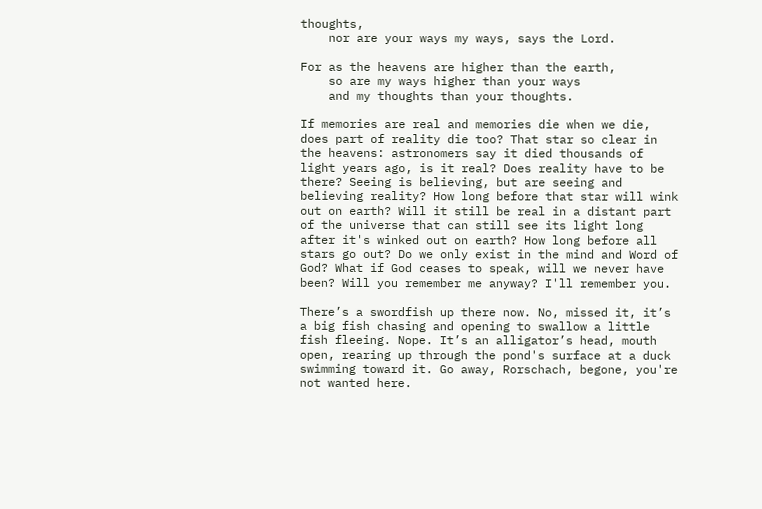thoughts,
    nor are your ways my ways, says the Lord.

For as the heavens are higher than the earth,
    so are my ways higher than your ways
    and my thoughts than your thoughts.

If memories are real and memories die when we die, does part of reality die too? That star so clear in the heavens: astronomers say it died thousands of light years ago, is it real? Does reality have to be there? Seeing is believing, but are seeing and believing reality? How long before that star will wink out on earth? Will it still be real in a distant part of the universe that can still see its light long after it's winked out on earth? How long before all stars go out? Do we only exist in the mind and Word of God? What if God ceases to speak, will we never have been? Will you remember me anyway? I'll remember you.

There’s a swordfish up there now. No, missed it, it’s a big fish chasing and opening to swallow a little fish fleeing. Nope. It’s an alligator’s head, mouth open, rearing up through the pond's surface at a duck swimming toward it. Go away, Rorschach, begone, you're not wanted here.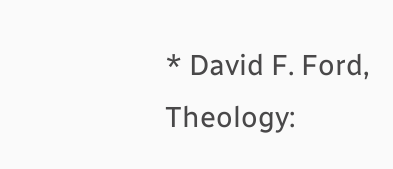* David F. Ford, Theology: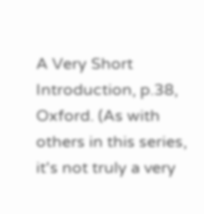A Very Short Introduction, p.38, Oxford. (As with others in this series, it's not truly a very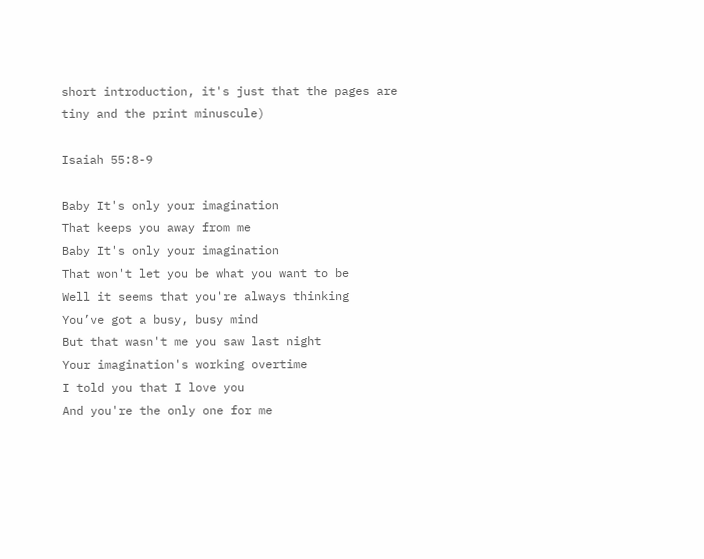short introduction, it's just that the pages are tiny and the print minuscule)

Isaiah 55:8-9

Baby It's only your imagination
That keeps you away from me
Baby It's only your imagination
That won't let you be what you want to be
Well it seems that you're always thinking
You’ve got a busy, busy mind
But that wasn't me you saw last night
Your imagination's working overtime
I told you that I love you
And you're the only one for me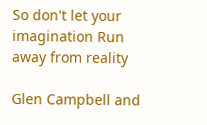So don't let your imagination Run away from reality

Glen Campbell and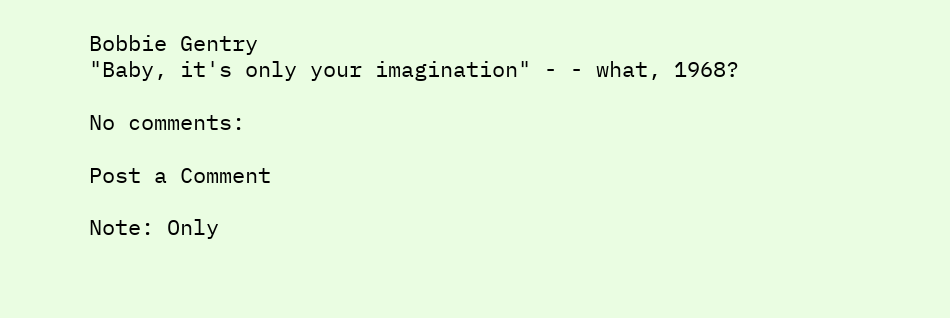Bobbie Gentry
"Baby, it's only your imagination" - - what, 1968?

No comments:

Post a Comment

Note: Only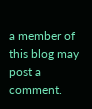a member of this blog may post a comment.